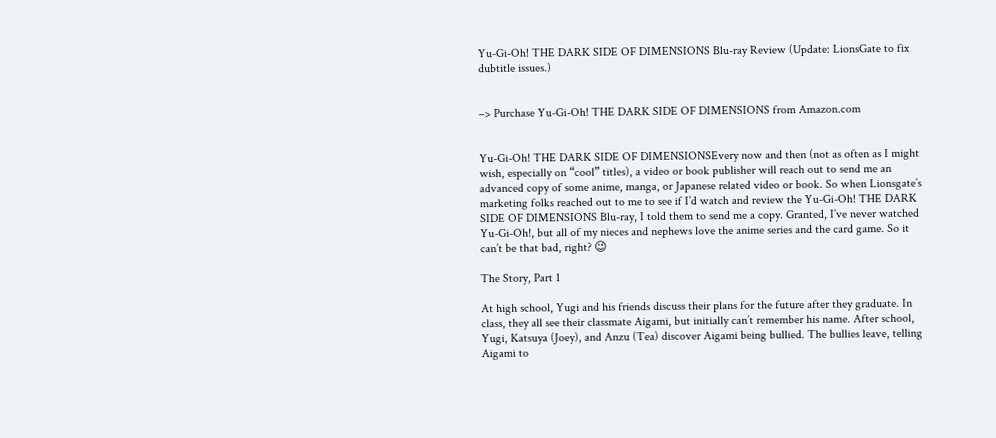Yu-Gi-Oh! THE DARK SIDE OF DIMENSIONS Blu-ray Review (Update: LionsGate to fix dubtitle issues.)


–> Purchase Yu-Gi-Oh! THE DARK SIDE OF DIMENSIONS from Amazon.com


Yu-Gi-Oh! THE DARK SIDE OF DIMENSIONSEvery now and then (not as often as I might wish, especially on “cool” titles), a video or book publisher will reach out to send me an advanced copy of some anime, manga, or Japanese related video or book. So when Lionsgate’s marketing folks reached out to me to see if I’d watch and review the Yu-Gi-Oh! THE DARK SIDE OF DIMENSIONS Blu-ray, I told them to send me a copy. Granted, I’ve never watched Yu-Gi-Oh!, but all of my nieces and nephews love the anime series and the card game. So it can’t be that bad, right? 😉

The Story, Part 1

At high school, Yugi and his friends discuss their plans for the future after they graduate. In class, they all see their classmate Aigami, but initially can’t remember his name. After school, Yugi, Katsuya (Joey), and Anzu (Tea) discover Aigami being bullied. The bullies leave, telling Aigami to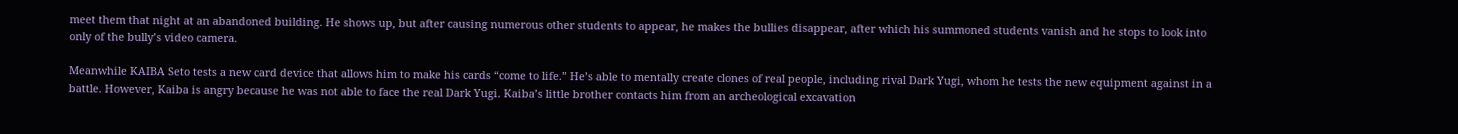meet them that night at an abandoned building. He shows up, but after causing numerous other students to appear, he makes the bullies disappear, after which his summoned students vanish and he stops to look into only of the bully’s video camera.

Meanwhile KAIBA Seto tests a new card device that allows him to make his cards “come to life.” He’s able to mentally create clones of real people, including rival Dark Yugi, whom he tests the new equipment against in a battle. However, Kaiba is angry because he was not able to face the real Dark Yugi. Kaiba’s little brother contacts him from an archeological excavation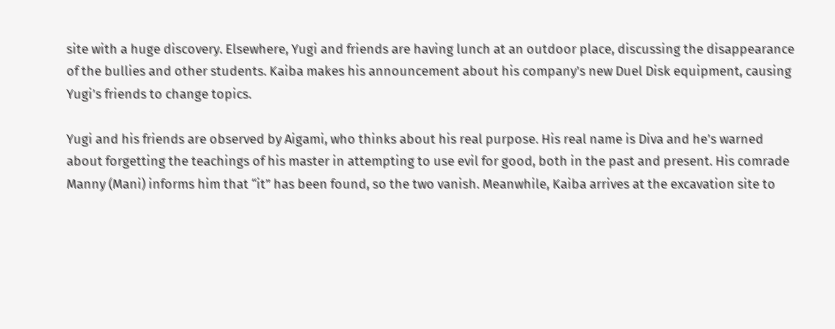site with a huge discovery. Elsewhere, Yugi and friends are having lunch at an outdoor place, discussing the disappearance of the bullies and other students. Kaiba makes his announcement about his company’s new Duel Disk equipment, causing Yugi’s friends to change topics.

Yugi and his friends are observed by Aigami, who thinks about his real purpose. His real name is Diva and he’s warned about forgetting the teachings of his master in attempting to use evil for good, both in the past and present. His comrade Manny (Mani) informs him that “it” has been found, so the two vanish. Meanwhile, Kaiba arrives at the excavation site to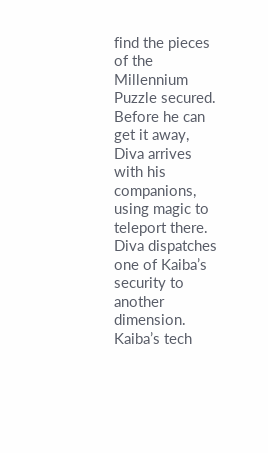find the pieces of the Millennium Puzzle secured. Before he can get it away, Diva arrives with his companions, using magic to teleport there. Diva dispatches one of Kaiba’s security to another dimension. Kaiba’s tech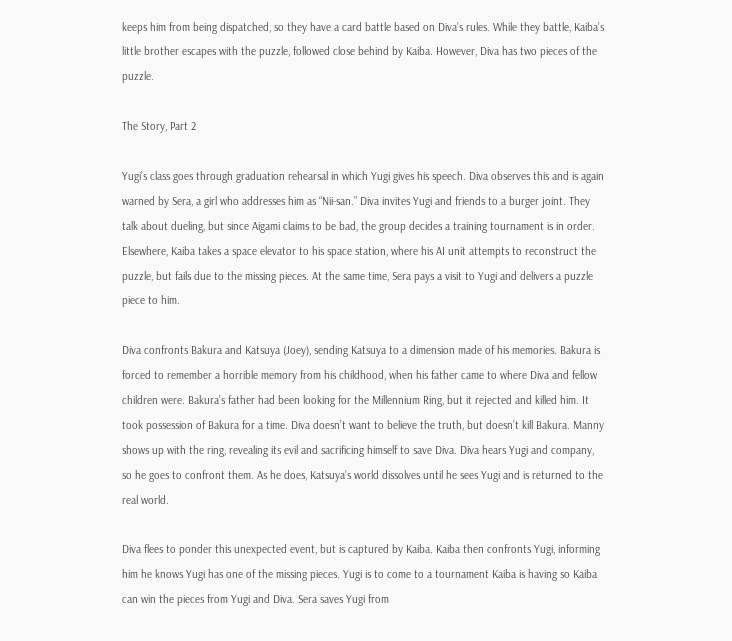keeps him from being dispatched, so they have a card battle based on Diva’s rules. While they battle, Kaiba’s little brother escapes with the puzzle, followed close behind by Kaiba. However, Diva has two pieces of the puzzle.

The Story, Part 2

Yugi’s class goes through graduation rehearsal in which Yugi gives his speech. Diva observes this and is again warned by Sera, a girl who addresses him as “Nii-san.” Diva invites Yugi and friends to a burger joint. They talk about dueling, but since Aigami claims to be bad, the group decides a training tournament is in order. Elsewhere, Kaiba takes a space elevator to his space station, where his AI unit attempts to reconstruct the puzzle, but fails due to the missing pieces. At the same time, Sera pays a visit to Yugi and delivers a puzzle piece to him.

Diva confronts Bakura and Katsuya (Joey), sending Katsuya to a dimension made of his memories. Bakura is forced to remember a horrible memory from his childhood, when his father came to where Diva and fellow children were. Bakura’s father had been looking for the Millennium Ring, but it rejected and killed him. It took possession of Bakura for a time. Diva doesn’t want to believe the truth, but doesn’t kill Bakura. Manny shows up with the ring, revealing its evil and sacrificing himself to save Diva. Diva hears Yugi and company, so he goes to confront them. As he does, Katsuya’s world dissolves until he sees Yugi and is returned to the real world.

Diva flees to ponder this unexpected event, but is captured by Kaiba. Kaiba then confronts Yugi, informing him he knows Yugi has one of the missing pieces. Yugi is to come to a tournament Kaiba is having so Kaiba can win the pieces from Yugi and Diva. Sera saves Yugi from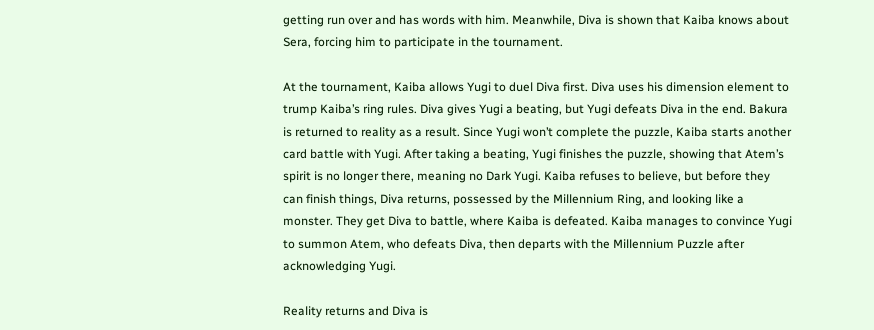getting run over and has words with him. Meanwhile, Diva is shown that Kaiba knows about Sera, forcing him to participate in the tournament.

At the tournament, Kaiba allows Yugi to duel Diva first. Diva uses his dimension element to trump Kaiba’s ring rules. Diva gives Yugi a beating, but Yugi defeats Diva in the end. Bakura is returned to reality as a result. Since Yugi won’t complete the puzzle, Kaiba starts another card battle with Yugi. After taking a beating, Yugi finishes the puzzle, showing that Atem’s spirit is no longer there, meaning no Dark Yugi. Kaiba refuses to believe, but before they can finish things, Diva returns, possessed by the Millennium Ring, and looking like a monster. They get Diva to battle, where Kaiba is defeated. Kaiba manages to convince Yugi to summon Atem, who defeats Diva, then departs with the Millennium Puzzle after acknowledging Yugi.

Reality returns and Diva is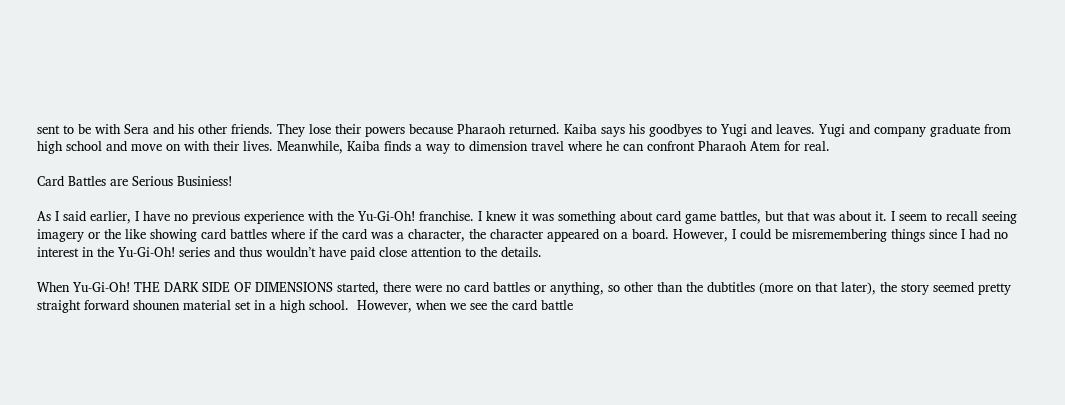sent to be with Sera and his other friends. They lose their powers because Pharaoh returned. Kaiba says his goodbyes to Yugi and leaves. Yugi and company graduate from high school and move on with their lives. Meanwhile, Kaiba finds a way to dimension travel where he can confront Pharaoh Atem for real.

Card Battles are Serious Businiess!

As I said earlier, I have no previous experience with the Yu-Gi-Oh! franchise. I knew it was something about card game battles, but that was about it. I seem to recall seeing imagery or the like showing card battles where if the card was a character, the character appeared on a board. However, I could be misremembering things since I had no interest in the Yu-Gi-Oh! series and thus wouldn’t have paid close attention to the details.

When Yu-Gi-Oh! THE DARK SIDE OF DIMENSIONS started, there were no card battles or anything, so other than the dubtitles (more on that later), the story seemed pretty straight forward shounen material set in a high school.  However, when we see the card battle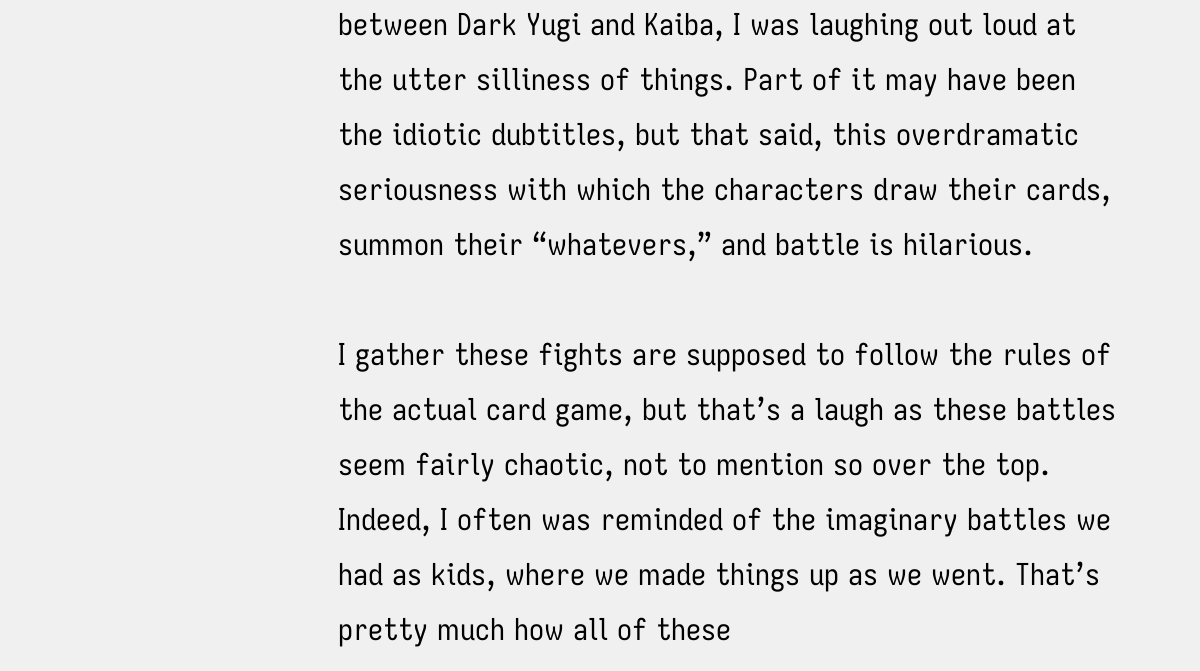between Dark Yugi and Kaiba, I was laughing out loud at the utter silliness of things. Part of it may have been the idiotic dubtitles, but that said, this overdramatic seriousness with which the characters draw their cards, summon their “whatevers,” and battle is hilarious.

I gather these fights are supposed to follow the rules of the actual card game, but that’s a laugh as these battles seem fairly chaotic, not to mention so over the top. Indeed, I often was reminded of the imaginary battles we had as kids, where we made things up as we went. That’s pretty much how all of these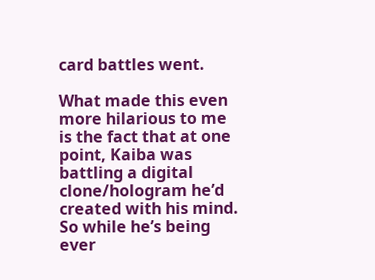card battles went.

What made this even more hilarious to me is the fact that at one point, Kaiba was battling a digital clone/hologram he’d created with his mind. So while he’s being ever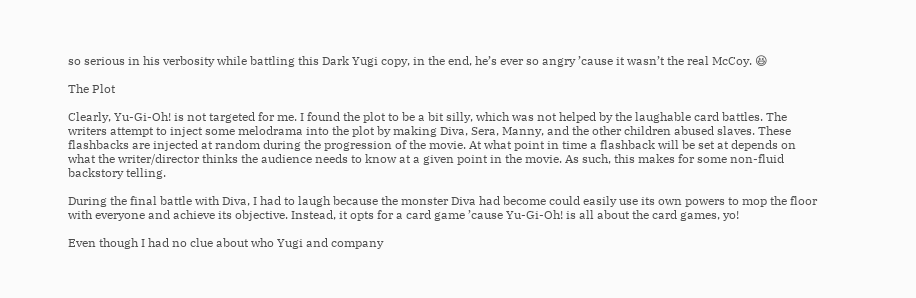so serious in his verbosity while battling this Dark Yugi copy, in the end, he’s ever so angry ’cause it wasn’t the real McCoy. 😆

The Plot

Clearly, Yu-Gi-Oh! is not targeted for me. I found the plot to be a bit silly, which was not helped by the laughable card battles. The writers attempt to inject some melodrama into the plot by making Diva, Sera, Manny, and the other children abused slaves. These flashbacks are injected at random during the progression of the movie. At what point in time a flashback will be set at depends on what the writer/director thinks the audience needs to know at a given point in the movie. As such, this makes for some non-fluid backstory telling.

During the final battle with Diva, I had to laugh because the monster Diva had become could easily use its own powers to mop the floor with everyone and achieve its objective. Instead, it opts for a card game ’cause Yu-Gi-Oh! is all about the card games, yo!

Even though I had no clue about who Yugi and company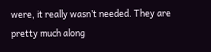were, it really wasn’t needed. They are pretty much along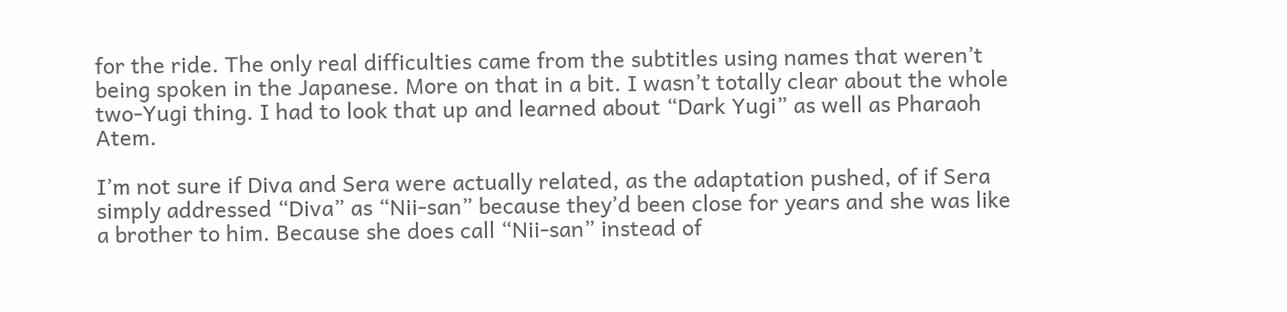for the ride. The only real difficulties came from the subtitles using names that weren’t being spoken in the Japanese. More on that in a bit. I wasn’t totally clear about the whole two-Yugi thing. I had to look that up and learned about “Dark Yugi” as well as Pharaoh Atem.

I’m not sure if Diva and Sera were actually related, as the adaptation pushed, of if Sera simply addressed “Diva” as “Nii-san” because they’d been close for years and she was like a brother to him. Because she does call “Nii-san” instead of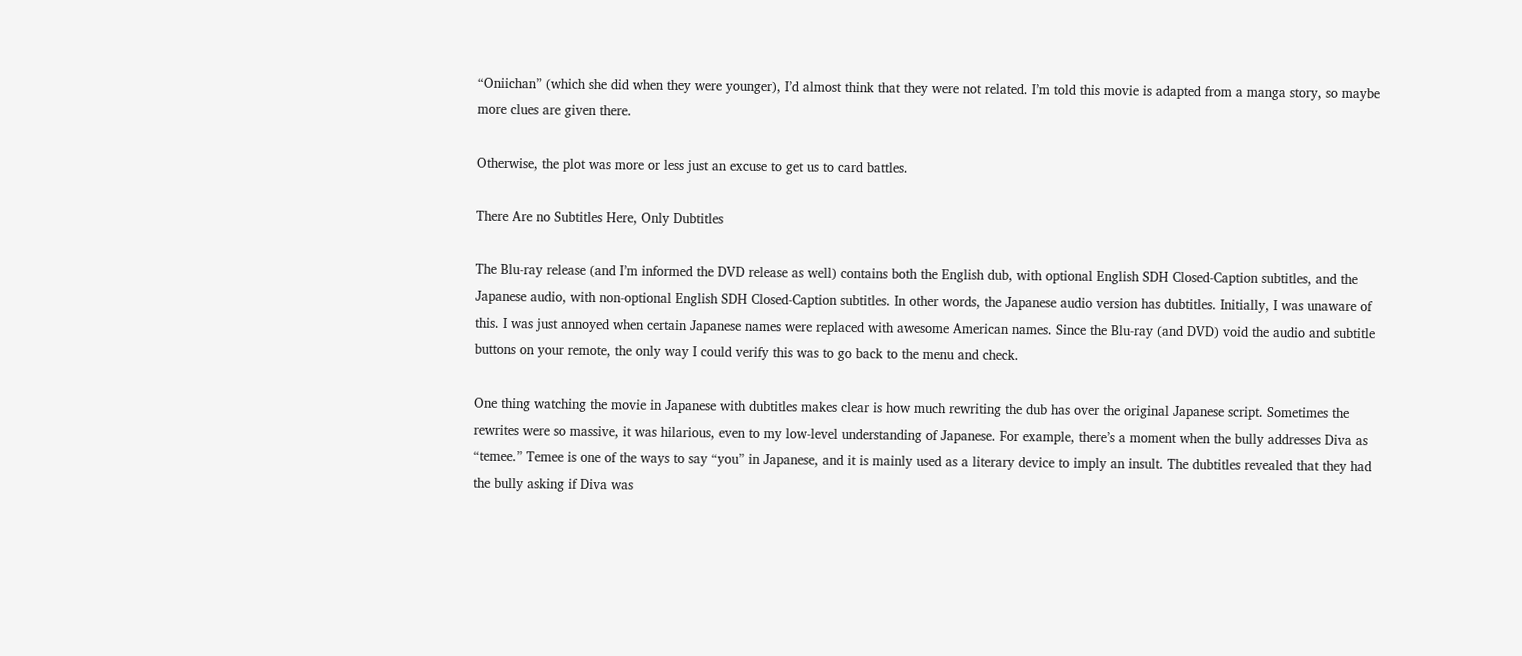“Oniichan” (which she did when they were younger), I’d almost think that they were not related. I’m told this movie is adapted from a manga story, so maybe more clues are given there.

Otherwise, the plot was more or less just an excuse to get us to card battles.

There Are no Subtitles Here, Only Dubtitles

The Blu-ray release (and I’m informed the DVD release as well) contains both the English dub, with optional English SDH Closed-Caption subtitles, and the Japanese audio, with non-optional English SDH Closed-Caption subtitles. In other words, the Japanese audio version has dubtitles. Initially, I was unaware of this. I was just annoyed when certain Japanese names were replaced with awesome American names. Since the Blu-ray (and DVD) void the audio and subtitle buttons on your remote, the only way I could verify this was to go back to the menu and check.

One thing watching the movie in Japanese with dubtitles makes clear is how much rewriting the dub has over the original Japanese script. Sometimes the rewrites were so massive, it was hilarious, even to my low-level understanding of Japanese. For example, there’s a moment when the bully addresses Diva as “temee.” Temee is one of the ways to say “you” in Japanese, and it is mainly used as a literary device to imply an insult. The dubtitles revealed that they had the bully asking if Diva was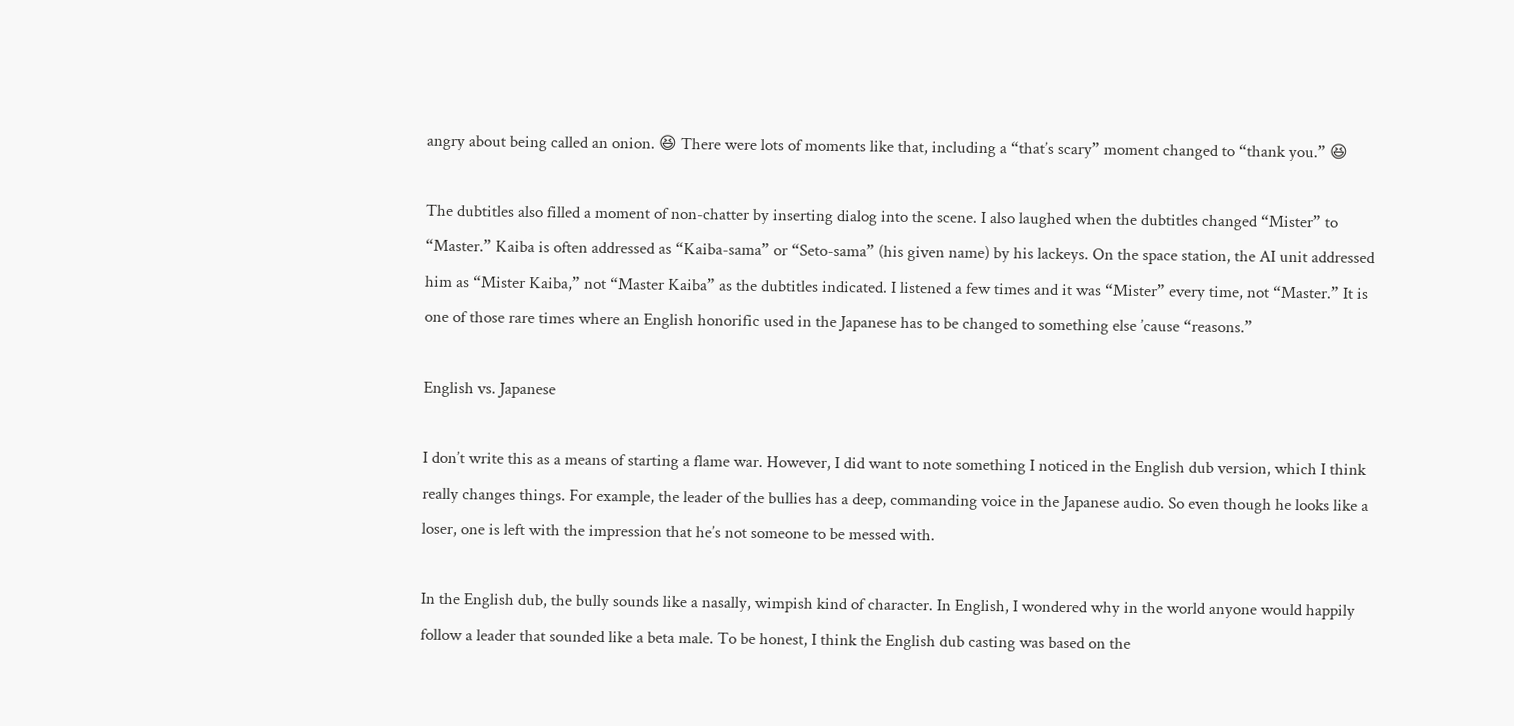angry about being called an onion. 😆 There were lots of moments like that, including a “that’s scary” moment changed to “thank you.” 😆

The dubtitles also filled a moment of non-chatter by inserting dialog into the scene. I also laughed when the dubtitles changed “Mister” to “Master.” Kaiba is often addressed as “Kaiba-sama” or “Seto-sama” (his given name) by his lackeys. On the space station, the AI unit addressed him as “Mister Kaiba,” not “Master Kaiba” as the dubtitles indicated. I listened a few times and it was “Mister” every time, not “Master.” It is one of those rare times where an English honorific used in the Japanese has to be changed to something else ’cause “reasons.”

English vs. Japanese

I don’t write this as a means of starting a flame war. However, I did want to note something I noticed in the English dub version, which I think really changes things. For example, the leader of the bullies has a deep, commanding voice in the Japanese audio. So even though he looks like a loser, one is left with the impression that he’s not someone to be messed with.

In the English dub, the bully sounds like a nasally, wimpish kind of character. In English, I wondered why in the world anyone would happily follow a leader that sounded like a beta male. To be honest, I think the English dub casting was based on the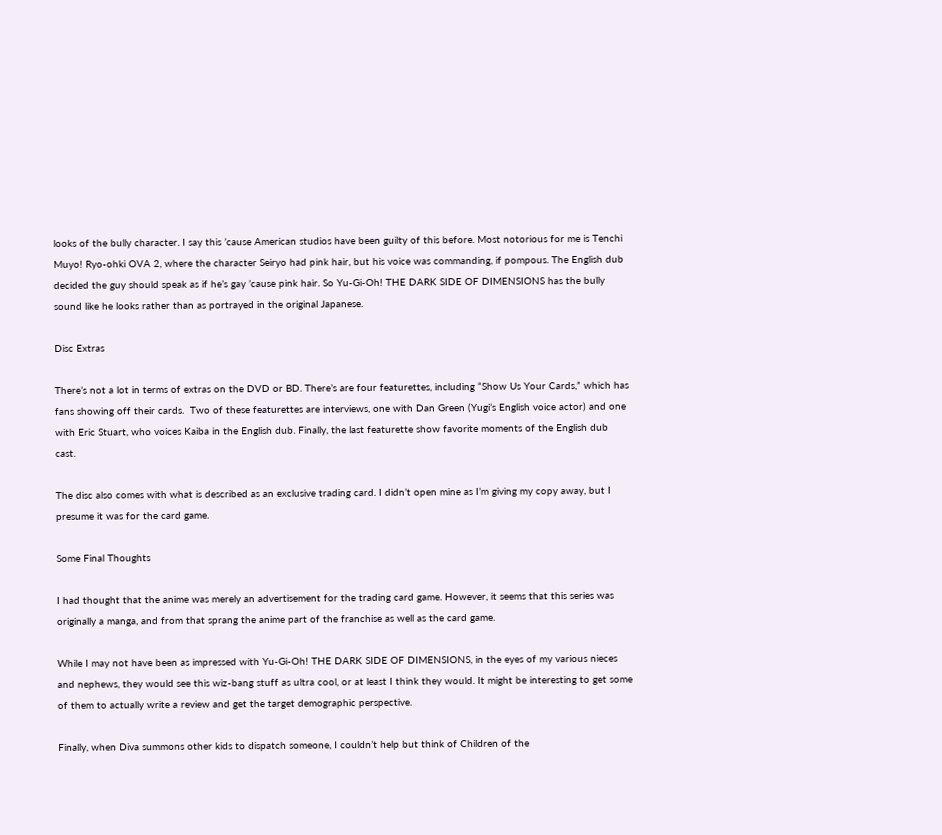looks of the bully character. I say this ’cause American studios have been guilty of this before. Most notorious for me is Tenchi Muyo! Ryo-ohki OVA 2, where the character Seiryo had pink hair, but his voice was commanding, if pompous. The English dub decided the guy should speak as if he’s gay ’cause pink hair. So Yu-Gi-Oh! THE DARK SIDE OF DIMENSIONS has the bully sound like he looks rather than as portrayed in the original Japanese.

Disc Extras

There’s not a lot in terms of extras on the DVD or BD. There’s are four featurettes, including “Show Us Your Cards,” which has fans showing off their cards.  Two of these featurettes are interviews, one with Dan Green (Yugi’s English voice actor) and one with Eric Stuart, who voices Kaiba in the English dub. Finally, the last featurette show favorite moments of the English dub cast.

The disc also comes with what is described as an exclusive trading card. I didn’t open mine as I’m giving my copy away, but I presume it was for the card game.

Some Final Thoughts

I had thought that the anime was merely an advertisement for the trading card game. However, it seems that this series was originally a manga, and from that sprang the anime part of the franchise as well as the card game.

While I may not have been as impressed with Yu-Gi-Oh! THE DARK SIDE OF DIMENSIONS, in the eyes of my various nieces and nephews, they would see this wiz-bang stuff as ultra cool, or at least I think they would. It might be interesting to get some of them to actually write a review and get the target demographic perspective.

Finally, when Diva summons other kids to dispatch someone, I couldn’t help but think of Children of the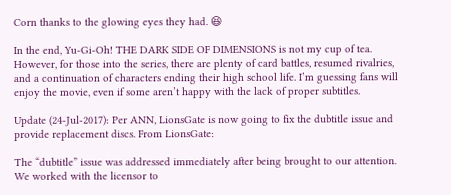Corn thanks to the glowing eyes they had. 😆

In the end, Yu-Gi-Oh! THE DARK SIDE OF DIMENSIONS is not my cup of tea. However, for those into the series, there are plenty of card battles, resumed rivalries, and a continuation of characters ending their high school life. I’m guessing fans will enjoy the movie, even if some aren’t happy with the lack of proper subtitles.

Update (24-Jul-2017): Per ANN, LionsGate is now going to fix the dubtitle issue and provide replacement discs. From LionsGate:

The “dubtitle” issue was addressed immediately after being brought to our attention. We worked with the licensor to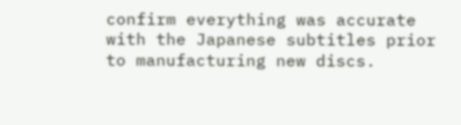confirm everything was accurate with the Japanese subtitles prior to manufacturing new discs.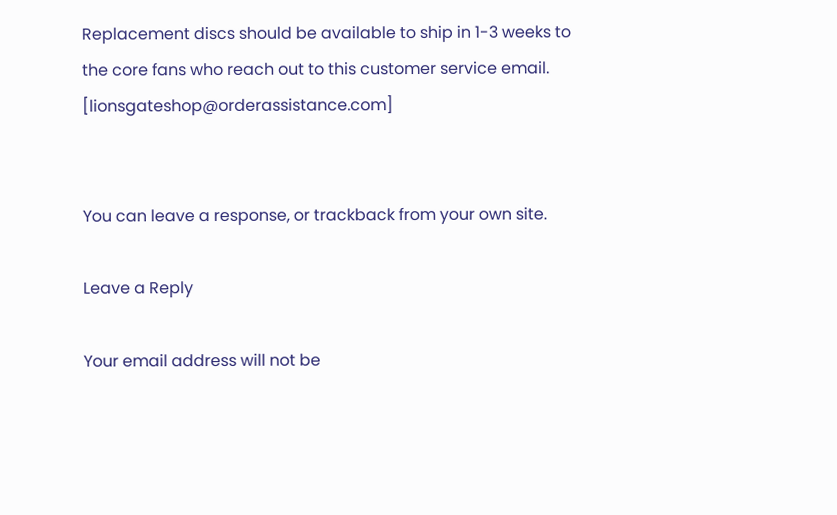Replacement discs should be available to ship in 1-3 weeks to the core fans who reach out to this customer service email. [lionsgateshop@orderassistance.com]


You can leave a response, or trackback from your own site.

Leave a Reply

Your email address will not be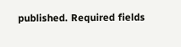published. Required fields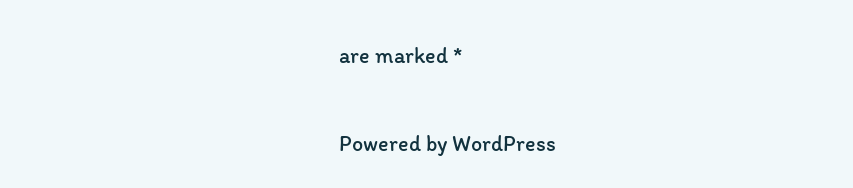are marked *

Powered by WordPress